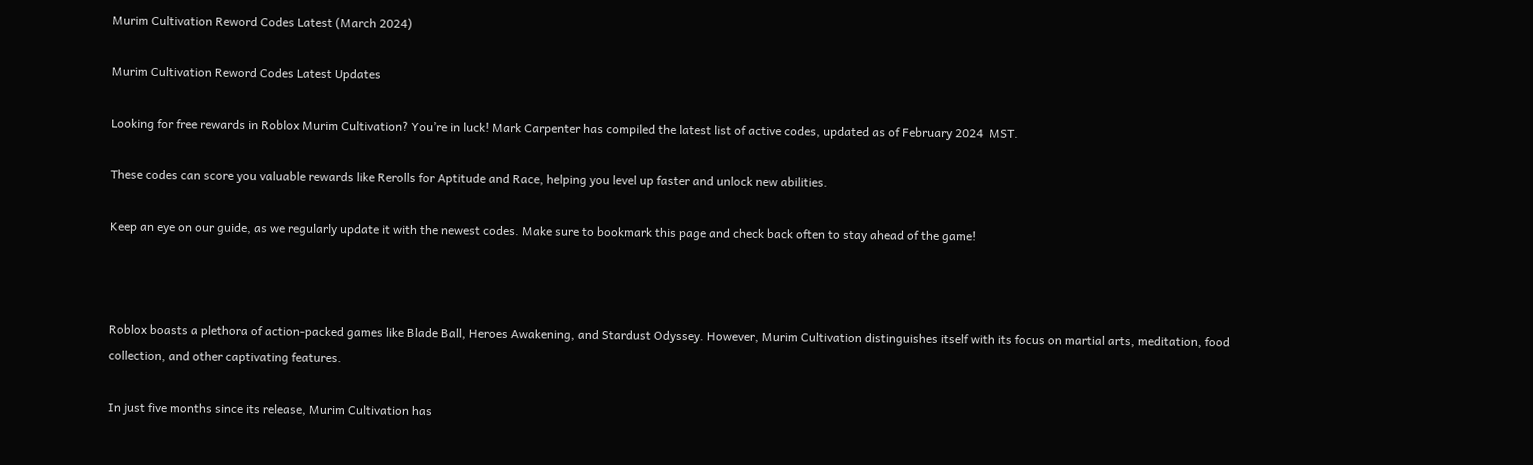Murim Cultivation Reword Codes Latest (March 2024)

Murim Cultivation Reword Codes Latest Updates

Looking for free rewards in Roblox Murim Cultivation? You’re in luck! Mark Carpenter has compiled the latest list of active codes, updated as of February 2024  MST.

These codes can score you valuable rewards like Rerolls for Aptitude and Race, helping you level up faster and unlock new abilities.

Keep an eye on our guide, as we regularly update it with the newest codes. Make sure to bookmark this page and check back often to stay ahead of the game!



Roblox boasts a plethora of action-packed games like Blade Ball, Heroes Awakening, and Stardust Odyssey. However, Murim Cultivation distinguishes itself with its focus on martial arts, meditation, food collection, and other captivating features.

In just five months since its release, Murim Cultivation has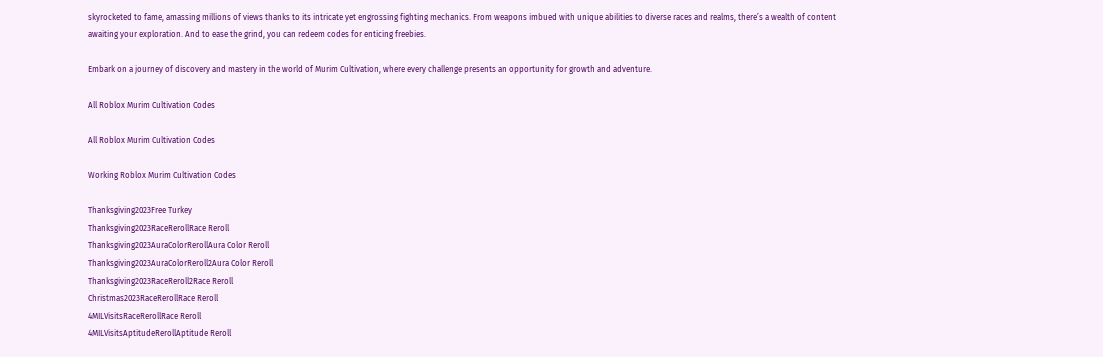skyrocketed to fame, amassing millions of views thanks to its intricate yet engrossing fighting mechanics. From weapons imbued with unique abilities to diverse races and realms, there’s a wealth of content awaiting your exploration. And to ease the grind, you can redeem codes for enticing freebies.

Embark on a journey of discovery and mastery in the world of Murim Cultivation, where every challenge presents an opportunity for growth and adventure.

All Roblox Murim Cultivation Codes

All Roblox Murim Cultivation Codes

Working Roblox Murim Cultivation Codes

Thanksgiving2023Free Turkey
Thanksgiving2023RaceRerollRace Reroll
Thanksgiving2023AuraColorRerollAura Color Reroll
Thanksgiving2023AuraColorReroll2Aura Color Reroll
Thanksgiving2023RaceReroll2Race Reroll
Christmas2023RaceRerollRace Reroll
4MILVisitsRaceRerollRace Reroll
4MILVisitsAptitudeRerollAptitude Reroll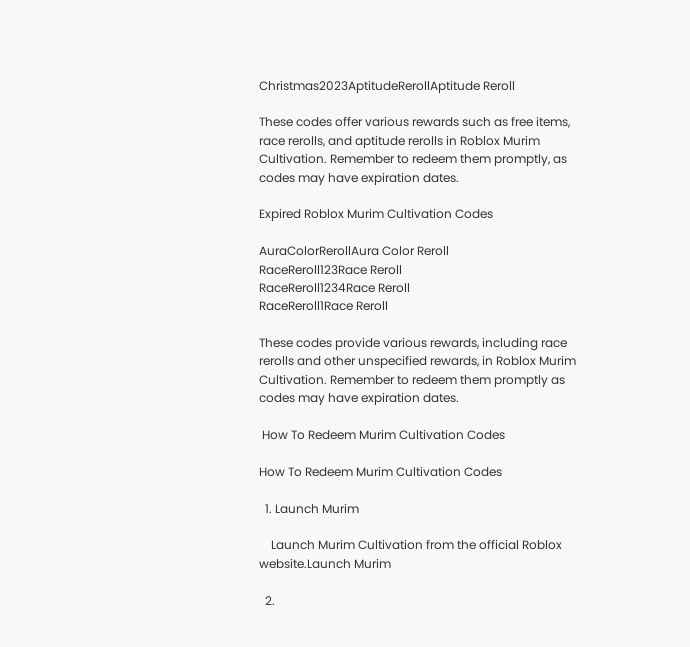Christmas2023AptitudeRerollAptitude Reroll

These codes offer various rewards such as free items, race rerolls, and aptitude rerolls in Roblox Murim Cultivation. Remember to redeem them promptly, as codes may have expiration dates.

Expired Roblox Murim Cultivation Codes

AuraColorRerollAura Color Reroll
RaceReroll123Race Reroll
RaceReroll1234Race Reroll
RaceReroll1Race Reroll

These codes provide various rewards, including race rerolls and other unspecified rewards, in Roblox Murim Cultivation. Remember to redeem them promptly as codes may have expiration dates.

 How To Redeem Murim Cultivation Codes

How To Redeem Murim Cultivation Codes

  1. Launch Murim

    Launch Murim Cultivation from the official Roblox website.Launch Murim

  2.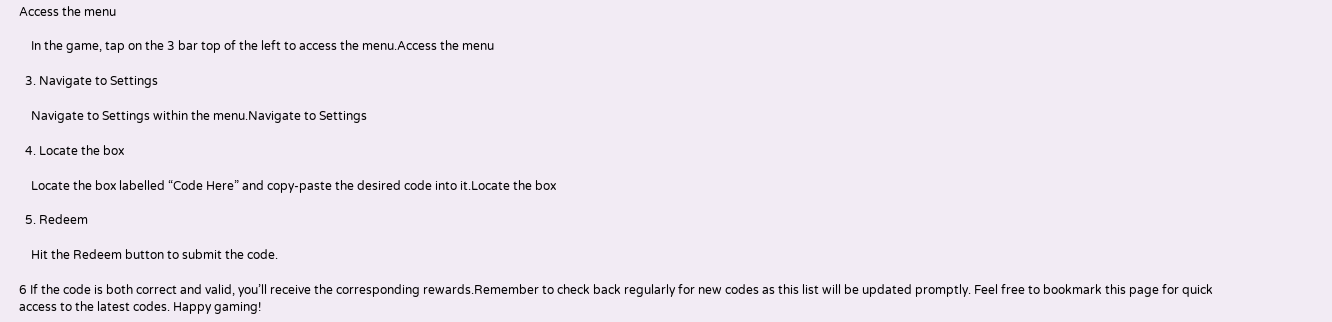Access the menu

    In the game, tap on the 3 bar top of the left to access the menu.Access the menu

  3. Navigate to Settings

    Navigate to Settings within the menu.Navigate to Settings

  4. Locate the box

    Locate the box labelled “Code Here” and copy-paste the desired code into it.Locate the box

  5. Redeem

    Hit the Redeem button to submit the code.

6 If the code is both correct and valid, you’ll receive the corresponding rewards.Remember to check back regularly for new codes as this list will be updated promptly. Feel free to bookmark this page for quick access to the latest codes. Happy gaming!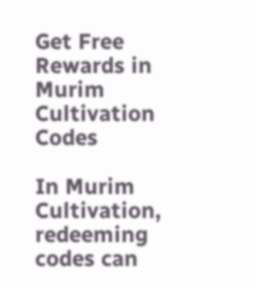Get Free Rewards in  Murim Cultivation Codes

In Murim Cultivation, redeeming codes can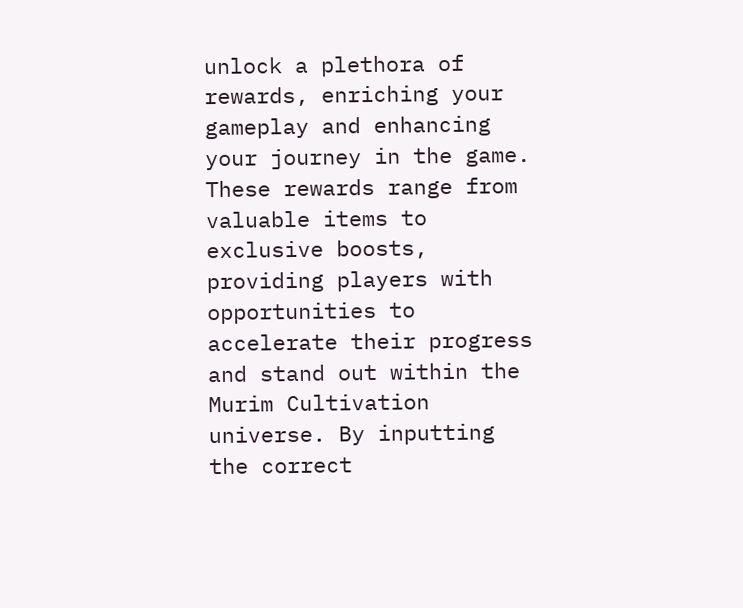unlock a plethora of rewards, enriching your gameplay and enhancing your journey in the game. These rewards range from valuable items to exclusive boosts, providing players with opportunities to accelerate their progress and stand out within the Murim Cultivation universe. By inputting the correct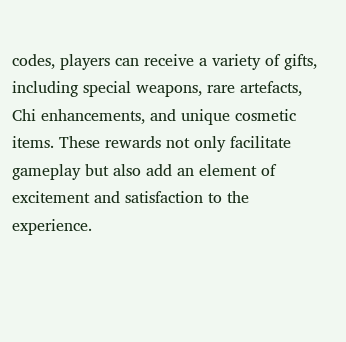codes, players can receive a variety of gifts, including special weapons, rare artefacts, Chi enhancements, and unique cosmetic items. These rewards not only facilitate gameplay but also add an element of excitement and satisfaction to the experience.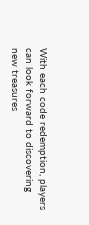With each code redemption, players can look forward to discovering new treasures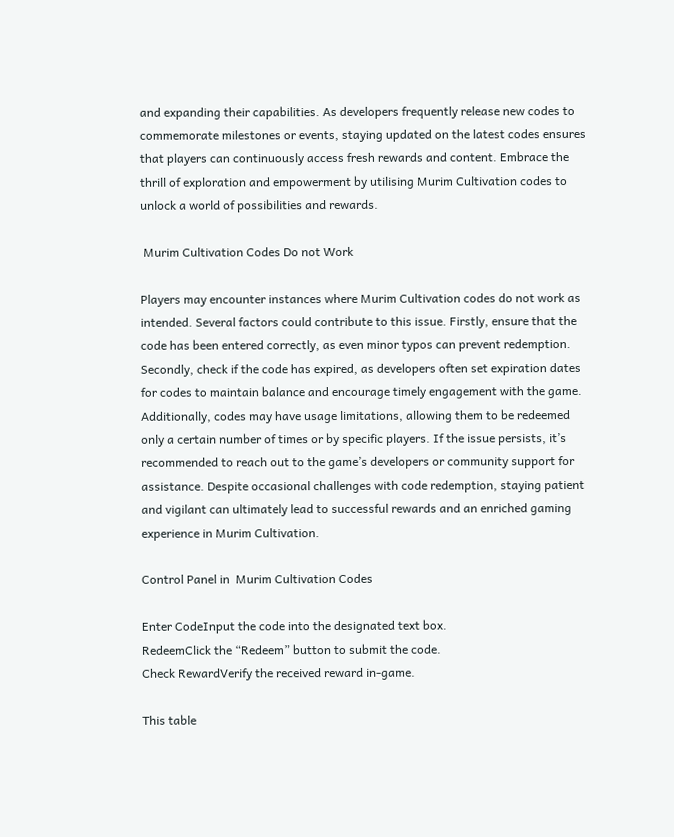and expanding their capabilities. As developers frequently release new codes to commemorate milestones or events, staying updated on the latest codes ensures that players can continuously access fresh rewards and content. Embrace the thrill of exploration and empowerment by utilising Murim Cultivation codes to unlock a world of possibilities and rewards.

 Murim Cultivation Codes Do not Work

Players may encounter instances where Murim Cultivation codes do not work as intended. Several factors could contribute to this issue. Firstly, ensure that the code has been entered correctly, as even minor typos can prevent redemption. Secondly, check if the code has expired, as developers often set expiration dates for codes to maintain balance and encourage timely engagement with the game. Additionally, codes may have usage limitations, allowing them to be redeemed only a certain number of times or by specific players. If the issue persists, it’s recommended to reach out to the game’s developers or community support for assistance. Despite occasional challenges with code redemption, staying patient and vigilant can ultimately lead to successful rewards and an enriched gaming experience in Murim Cultivation.

Control Panel in  Murim Cultivation Codes

Enter CodeInput the code into the designated text box.
RedeemClick the “Redeem” button to submit the code.
Check RewardVerify the received reward in-game.

This table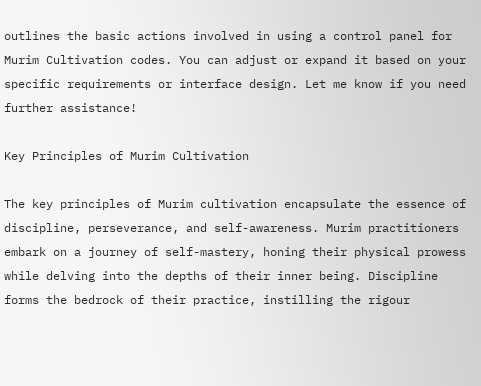outlines the basic actions involved in using a control panel for Murim Cultivation codes. You can adjust or expand it based on your specific requirements or interface design. Let me know if you need further assistance!

Key Principles of Murim Cultivation

The key principles of Murim cultivation encapsulate the essence of discipline, perseverance, and self-awareness. Murim practitioners embark on a journey of self-mastery, honing their physical prowess while delving into the depths of their inner being. Discipline forms the bedrock of their practice, instilling the rigour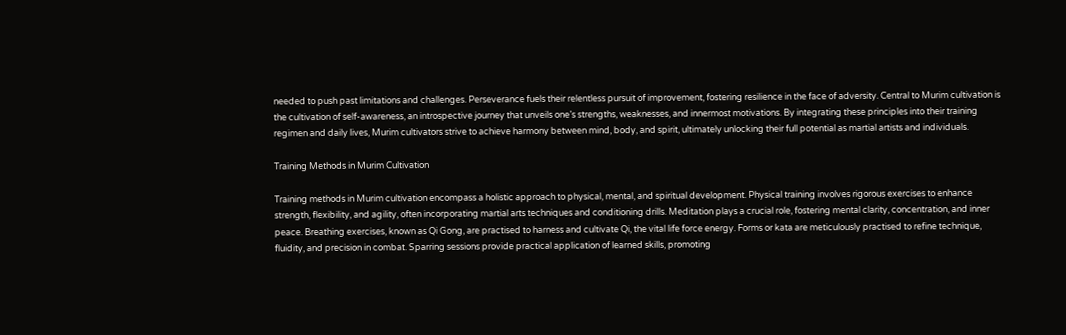needed to push past limitations and challenges. Perseverance fuels their relentless pursuit of improvement, fostering resilience in the face of adversity. Central to Murim cultivation is the cultivation of self-awareness, an introspective journey that unveils one’s strengths, weaknesses, and innermost motivations. By integrating these principles into their training regimen and daily lives, Murim cultivators strive to achieve harmony between mind, body, and spirit, ultimately unlocking their full potential as martial artists and individuals.

Training Methods in Murim Cultivation

Training methods in Murim cultivation encompass a holistic approach to physical, mental, and spiritual development. Physical training involves rigorous exercises to enhance strength, flexibility, and agility, often incorporating martial arts techniques and conditioning drills. Meditation plays a crucial role, fostering mental clarity, concentration, and inner peace. Breathing exercises, known as Qi Gong, are practised to harness and cultivate Qi, the vital life force energy. Forms or kata are meticulously practised to refine technique, fluidity, and precision in combat. Sparring sessions provide practical application of learned skills, promoting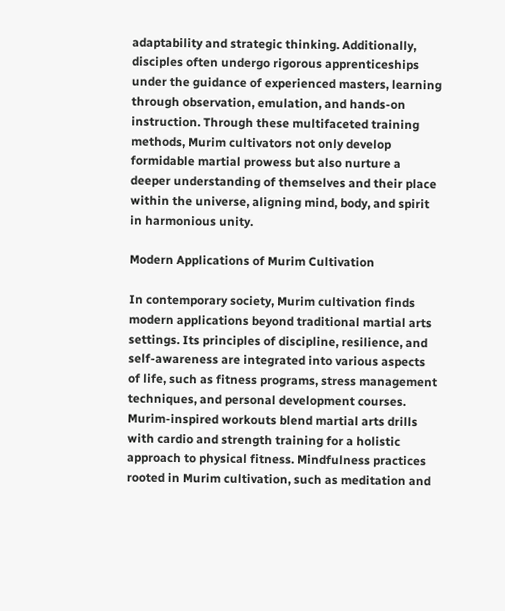adaptability and strategic thinking. Additionally, disciples often undergo rigorous apprenticeships under the guidance of experienced masters, learning through observation, emulation, and hands-on instruction. Through these multifaceted training methods, Murim cultivators not only develop formidable martial prowess but also nurture a deeper understanding of themselves and their place within the universe, aligning mind, body, and spirit in harmonious unity.

Modern Applications of Murim Cultivation

In contemporary society, Murim cultivation finds modern applications beyond traditional martial arts settings. Its principles of discipline, resilience, and self-awareness are integrated into various aspects of life, such as fitness programs, stress management techniques, and personal development courses. Murim-inspired workouts blend martial arts drills with cardio and strength training for a holistic approach to physical fitness. Mindfulness practices rooted in Murim cultivation, such as meditation and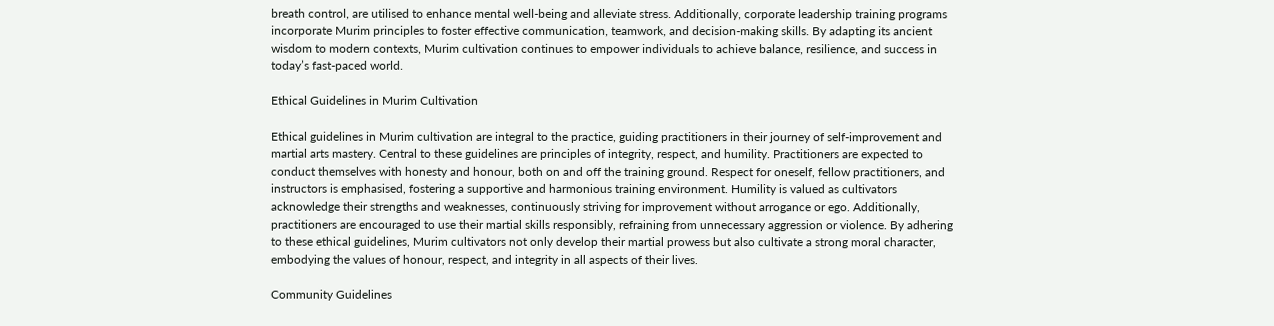breath control, are utilised to enhance mental well-being and alleviate stress. Additionally, corporate leadership training programs incorporate Murim principles to foster effective communication, teamwork, and decision-making skills. By adapting its ancient wisdom to modern contexts, Murim cultivation continues to empower individuals to achieve balance, resilience, and success in today’s fast-paced world.

Ethical Guidelines in Murim Cultivation

Ethical guidelines in Murim cultivation are integral to the practice, guiding practitioners in their journey of self-improvement and martial arts mastery. Central to these guidelines are principles of integrity, respect, and humility. Practitioners are expected to conduct themselves with honesty and honour, both on and off the training ground. Respect for oneself, fellow practitioners, and instructors is emphasised, fostering a supportive and harmonious training environment. Humility is valued as cultivators acknowledge their strengths and weaknesses, continuously striving for improvement without arrogance or ego. Additionally, practitioners are encouraged to use their martial skills responsibly, refraining from unnecessary aggression or violence. By adhering to these ethical guidelines, Murim cultivators not only develop their martial prowess but also cultivate a strong moral character, embodying the values of honour, respect, and integrity in all aspects of their lives.

Community Guidelines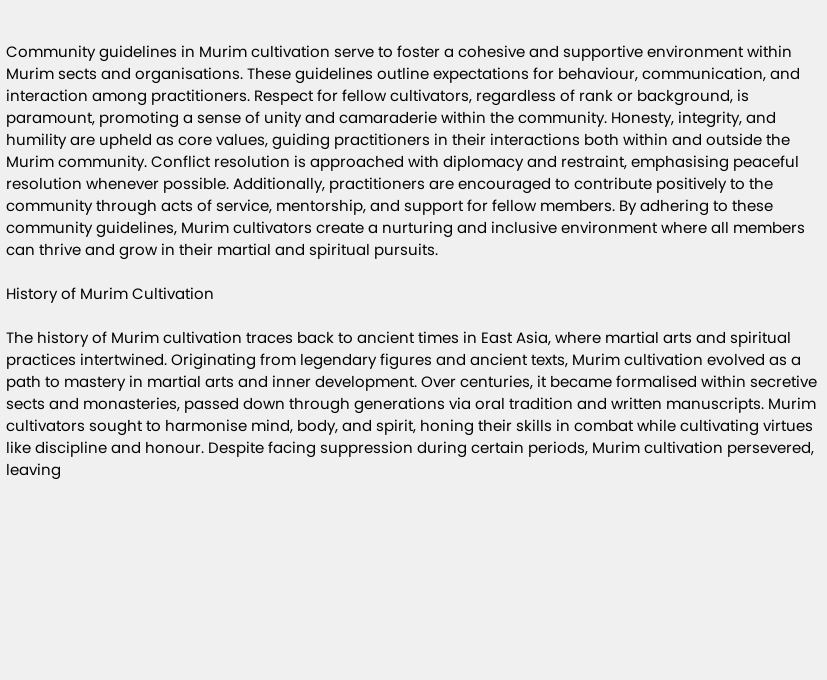Community guidelines in Murim cultivation serve to foster a cohesive and supportive environment within Murim sects and organisations. These guidelines outline expectations for behaviour, communication, and interaction among practitioners. Respect for fellow cultivators, regardless of rank or background, is paramount, promoting a sense of unity and camaraderie within the community. Honesty, integrity, and humility are upheld as core values, guiding practitioners in their interactions both within and outside the Murim community. Conflict resolution is approached with diplomacy and restraint, emphasising peaceful resolution whenever possible. Additionally, practitioners are encouraged to contribute positively to the community through acts of service, mentorship, and support for fellow members. By adhering to these community guidelines, Murim cultivators create a nurturing and inclusive environment where all members can thrive and grow in their martial and spiritual pursuits.

History of Murim Cultivation

The history of Murim cultivation traces back to ancient times in East Asia, where martial arts and spiritual practices intertwined. Originating from legendary figures and ancient texts, Murim cultivation evolved as a path to mastery in martial arts and inner development. Over centuries, it became formalised within secretive sects and monasteries, passed down through generations via oral tradition and written manuscripts. Murim cultivators sought to harmonise mind, body, and spirit, honing their skills in combat while cultivating virtues like discipline and honour. Despite facing suppression during certain periods, Murim cultivation persevered, leaving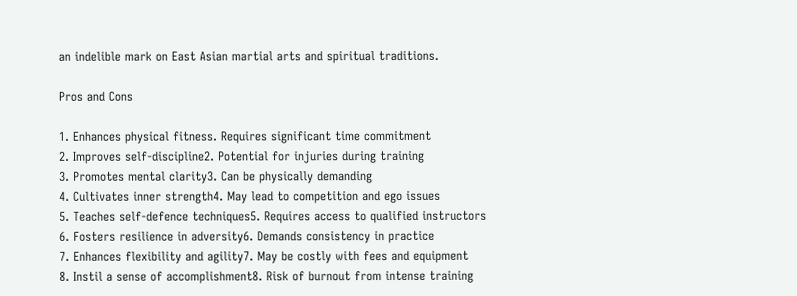an indelible mark on East Asian martial arts and spiritual traditions.

Pros and Cons

1. Enhances physical fitness. Requires significant time commitment
2. Improves self-discipline2. Potential for injuries during training
3. Promotes mental clarity3. Can be physically demanding
4. Cultivates inner strength4. May lead to competition and ego issues
5. Teaches self-defence techniques5. Requires access to qualified instructors
6. Fosters resilience in adversity6. Demands consistency in practice
7. Enhances flexibility and agility7. May be costly with fees and equipment
8. Instil a sense of accomplishment8. Risk of burnout from intense training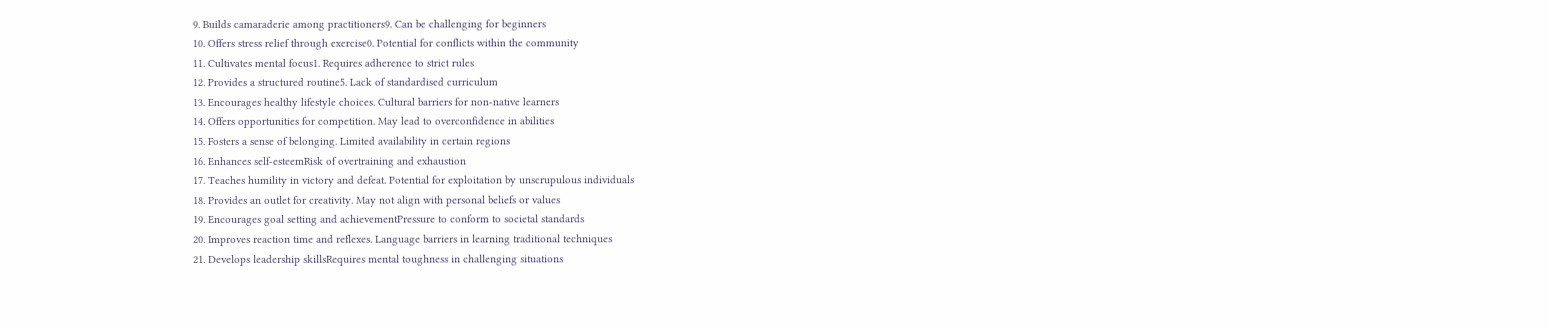9. Builds camaraderie among practitioners9. Can be challenging for beginners
10. Offers stress relief through exercise0. Potential for conflicts within the community
11. Cultivates mental focus1. Requires adherence to strict rules
12. Provides a structured routine5. Lack of standardised curriculum
13. Encourages healthy lifestyle choices. Cultural barriers for non-native learners
14. Offers opportunities for competition. May lead to overconfidence in abilities
15. Fosters a sense of belonging. Limited availability in certain regions
16. Enhances self-esteemRisk of overtraining and exhaustion
17. Teaches humility in victory and defeat. Potential for exploitation by unscrupulous individuals
18. Provides an outlet for creativity. May not align with personal beliefs or values
19. Encourages goal setting and achievementPressure to conform to societal standards
20. Improves reaction time and reflexes. Language barriers in learning traditional techniques
21. Develops leadership skillsRequires mental toughness in challenging situations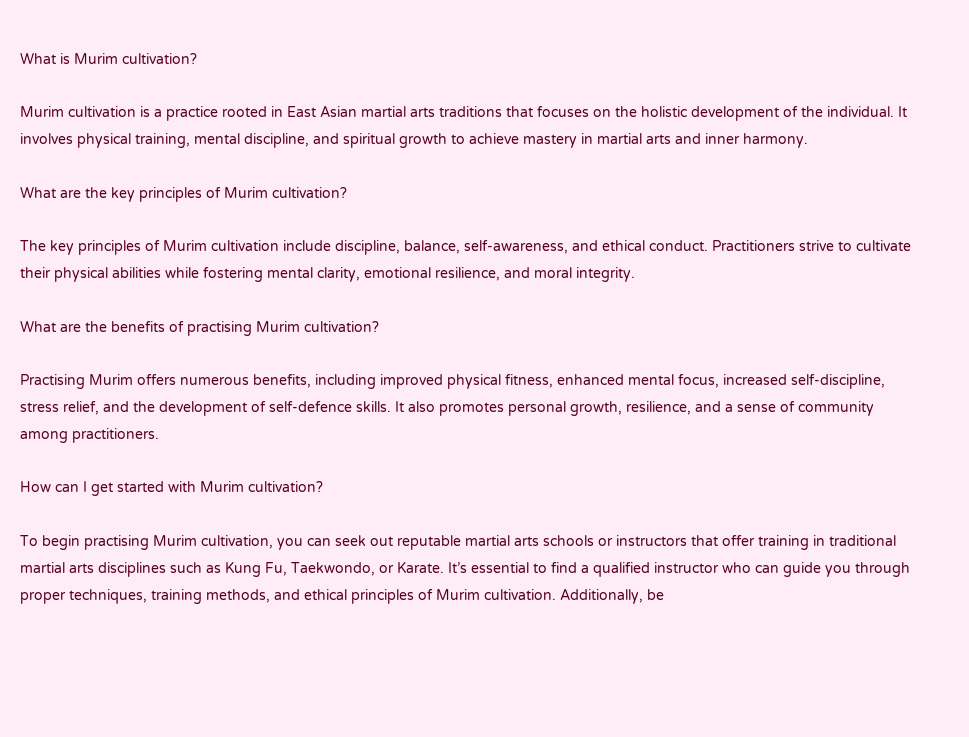What is Murim cultivation?

Murim cultivation is a practice rooted in East Asian martial arts traditions that focuses on the holistic development of the individual. It involves physical training, mental discipline, and spiritual growth to achieve mastery in martial arts and inner harmony.

What are the key principles of Murim cultivation?

The key principles of Murim cultivation include discipline, balance, self-awareness, and ethical conduct. Practitioners strive to cultivate their physical abilities while fostering mental clarity, emotional resilience, and moral integrity.

What are the benefits of practising Murim cultivation?

Practising Murim offers numerous benefits, including improved physical fitness, enhanced mental focus, increased self-discipline, stress relief, and the development of self-defence skills. It also promotes personal growth, resilience, and a sense of community among practitioners.

How can I get started with Murim cultivation?

To begin practising Murim cultivation, you can seek out reputable martial arts schools or instructors that offer training in traditional martial arts disciplines such as Kung Fu, Taekwondo, or Karate. It’s essential to find a qualified instructor who can guide you through proper techniques, training methods, and ethical principles of Murim cultivation. Additionally, be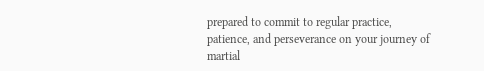prepared to commit to regular practice, patience, and perseverance on your journey of martial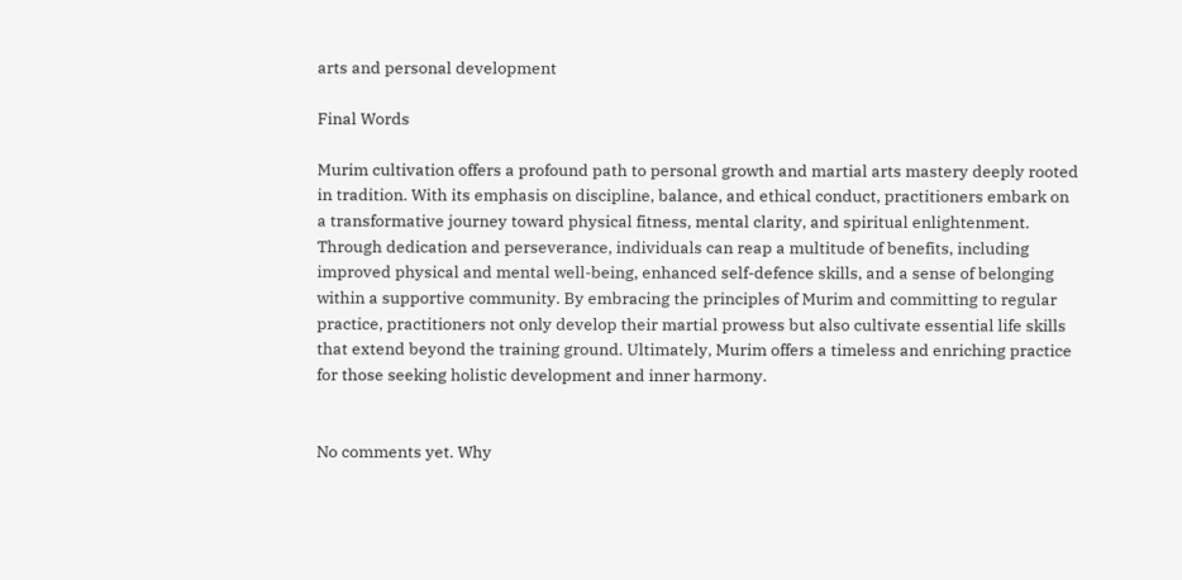arts and personal development

Final Words

Murim cultivation offers a profound path to personal growth and martial arts mastery deeply rooted in tradition. With its emphasis on discipline, balance, and ethical conduct, practitioners embark on a transformative journey toward physical fitness, mental clarity, and spiritual enlightenment. Through dedication and perseverance, individuals can reap a multitude of benefits, including improved physical and mental well-being, enhanced self-defence skills, and a sense of belonging within a supportive community. By embracing the principles of Murim and committing to regular practice, practitioners not only develop their martial prowess but also cultivate essential life skills that extend beyond the training ground. Ultimately, Murim offers a timeless and enriching practice for those seeking holistic development and inner harmony.


No comments yet. Why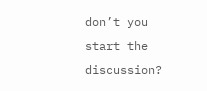don’t you start the discussion?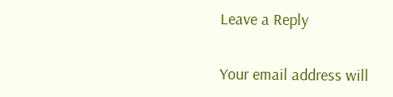Leave a Reply

Your email address will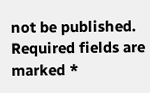not be published. Required fields are marked *